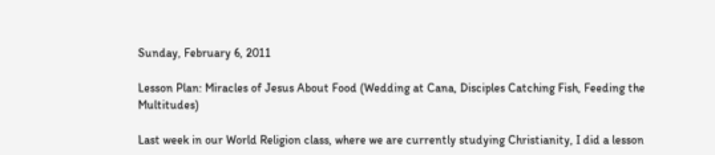Sunday, February 6, 2011

Lesson Plan: Miracles of Jesus About Food (Wedding at Cana, Disciples Catching Fish, Feeding the Multitudes)

Last week in our World Religion class, where we are currently studying Christianity, I did a lesson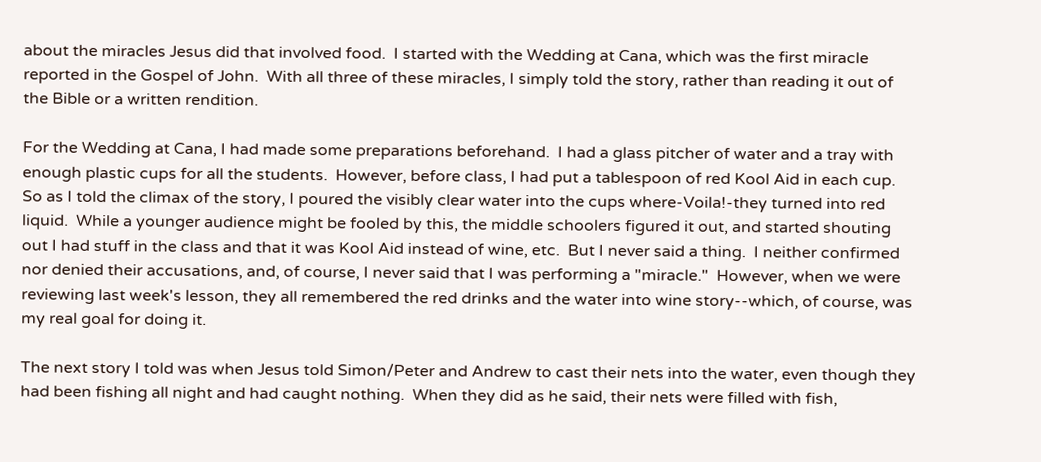about the miracles Jesus did that involved food.  I started with the Wedding at Cana, which was the first miracle reported in the Gospel of John.  With all three of these miracles, I simply told the story, rather than reading it out of the Bible or a written rendition.

For the Wedding at Cana, I had made some preparations beforehand.  I had a glass pitcher of water and a tray with enough plastic cups for all the students.  However, before class, I had put a tablespoon of red Kool Aid in each cup.  So as I told the climax of the story, I poured the visibly clear water into the cups where-Voila!-they turned into red liquid.  While a younger audience might be fooled by this, the middle schoolers figured it out, and started shouting out I had stuff in the class and that it was Kool Aid instead of wine, etc.  But I never said a thing.  I neither confirmed nor denied their accusations, and, of course, I never said that I was performing a "miracle."  However, when we were reviewing last week's lesson, they all remembered the red drinks and the water into wine story--which, of course, was my real goal for doing it.

The next story I told was when Jesus told Simon/Peter and Andrew to cast their nets into the water, even though they had been fishing all night and had caught nothing.  When they did as he said, their nets were filled with fish,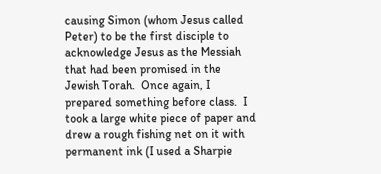causing Simon (whom Jesus called Peter) to be the first disciple to acknowledge Jesus as the Messiah that had been promised in the Jewish Torah.  Once again, I prepared something before class.  I took a large white piece of paper and drew a rough fishing net on it with permanent ink (I used a Sharpie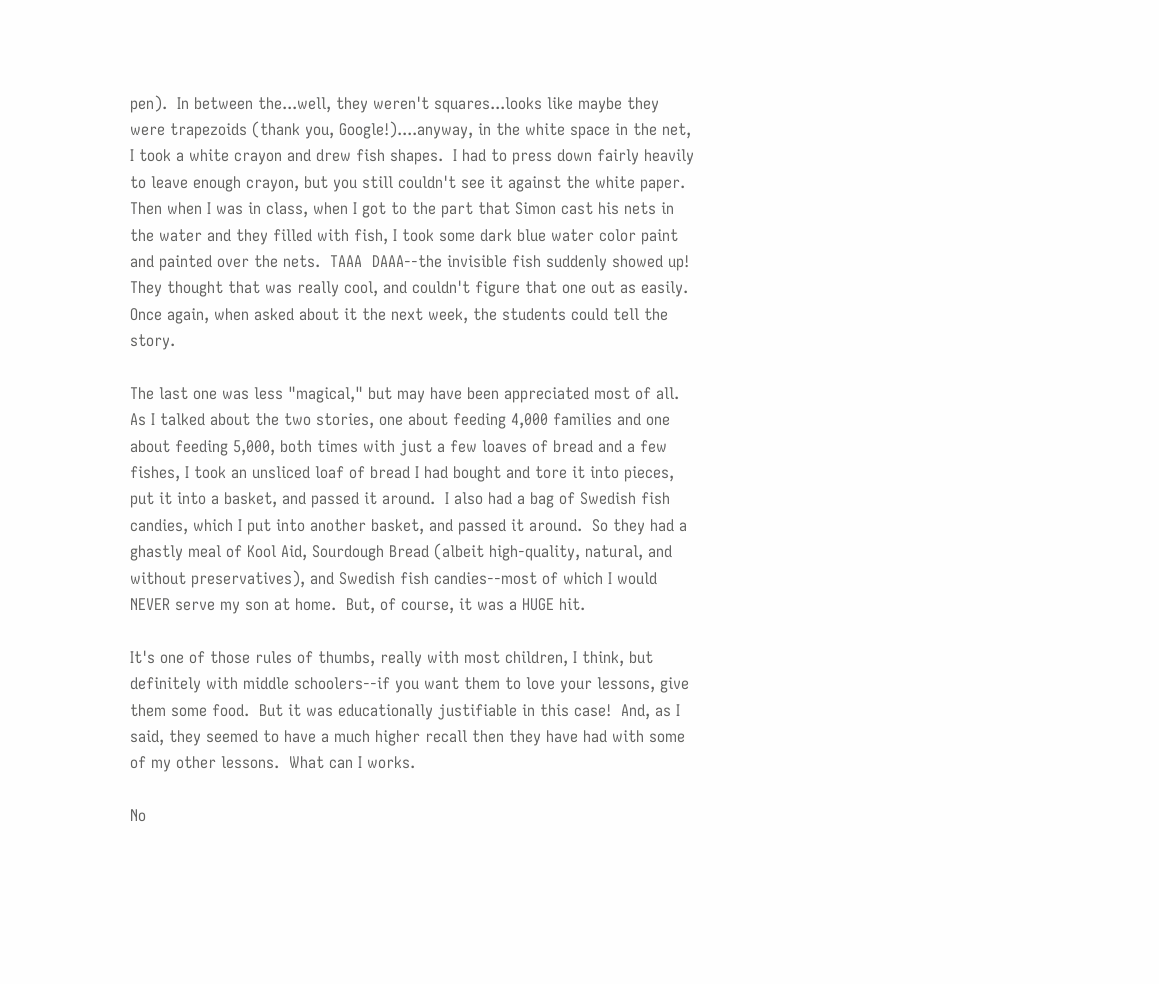pen).  In between the...well, they weren't squares...looks like maybe they were trapezoids (thank you, Google!)....anyway, in the white space in the net, I took a white crayon and drew fish shapes.  I had to press down fairly heavily to leave enough crayon, but you still couldn't see it against the white paper.  Then when I was in class, when I got to the part that Simon cast his nets in the water and they filled with fish, I took some dark blue water color paint and painted over the nets.  TAAA  DAAA--the invisible fish suddenly showed up!  They thought that was really cool, and couldn't figure that one out as easily.  Once again, when asked about it the next week, the students could tell the story.

The last one was less "magical," but may have been appreciated most of all.  As I talked about the two stories, one about feeding 4,000 families and one about feeding 5,000, both times with just a few loaves of bread and a few fishes, I took an unsliced loaf of bread I had bought and tore it into pieces, put it into a basket, and passed it around.  I also had a bag of Swedish fish candies, which I put into another basket, and passed it around.  So they had a ghastly meal of Kool Aid, Sourdough Bread (albeit high-quality, natural, and without preservatives), and Swedish fish candies--most of which I would NEVER serve my son at home.  But, of course, it was a HUGE hit.

It's one of those rules of thumbs, really with most children, I think, but definitely with middle schoolers--if you want them to love your lessons, give them some food.  But it was educationally justifiable in this case!  And, as I said, they seemed to have a much higher recall then they have had with some of my other lessons.  What can I works.

No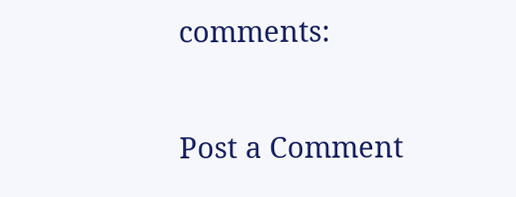comments:

Post a Comment